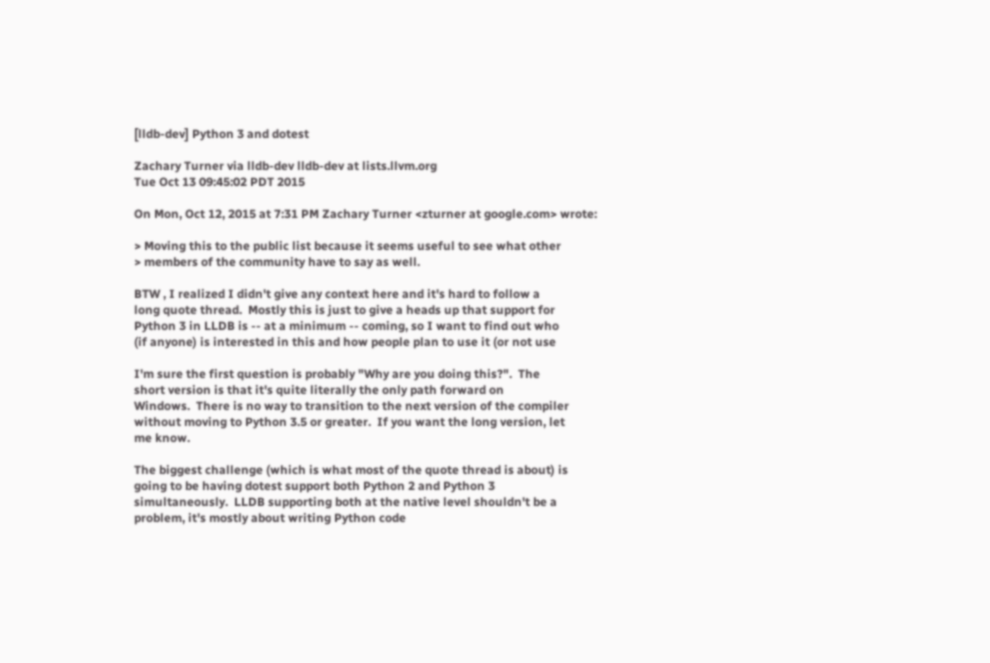[lldb-dev] Python 3 and dotest

Zachary Turner via lldb-dev lldb-dev at lists.llvm.org
Tue Oct 13 09:45:02 PDT 2015

On Mon, Oct 12, 2015 at 7:31 PM Zachary Turner <zturner at google.com> wrote:

> Moving this to the public list because it seems useful to see what other
> members of the community have to say as well.

BTW , I realized I didn't give any context here and it's hard to follow a
long quote thread.  Mostly this is just to give a heads up that support for
Python 3 in LLDB is -- at a minimum -- coming, so I want to find out who
(if anyone) is interested in this and how people plan to use it (or not use

I'm sure the first question is probably "Why are you doing this?".  The
short version is that it's quite literally the only path forward on
Windows.  There is no way to transition to the next version of the compiler
without moving to Python 3.5 or greater.  If you want the long version, let
me know.

The biggest challenge (which is what most of the quote thread is about) is
going to be having dotest support both Python 2 and Python 3
simultaneously.  LLDB supporting both at the native level shouldn't be a
problem, it's mostly about writing Python code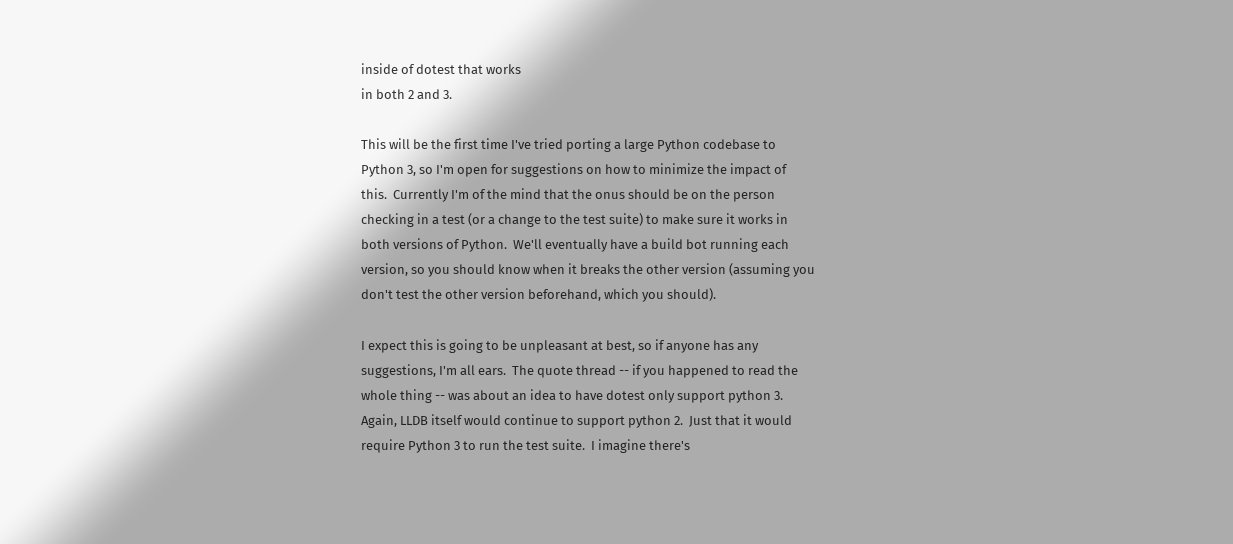inside of dotest that works
in both 2 and 3.

This will be the first time I've tried porting a large Python codebase to
Python 3, so I'm open for suggestions on how to minimize the impact of
this.  Currently I'm of the mind that the onus should be on the person
checking in a test (or a change to the test suite) to make sure it works in
both versions of Python.  We'll eventually have a build bot running each
version, so you should know when it breaks the other version (assuming you
don't test the other version beforehand, which you should).

I expect this is going to be unpleasant at best, so if anyone has any
suggestions, I'm all ears.  The quote thread -- if you happened to read the
whole thing -- was about an idea to have dotest only support python 3.
Again, LLDB itself would continue to support python 2.  Just that it would
require Python 3 to run the test suite.  I imagine there's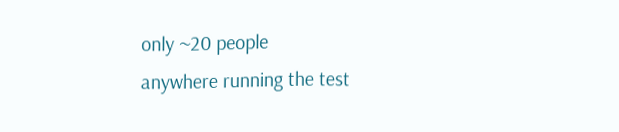only ~20 people
anywhere running the test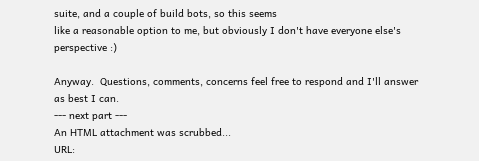suite, and a couple of build bots, so this seems
like a reasonable option to me, but obviously I don't have everyone else's
perspective :)

Anyway.  Questions, comments, concerns feel free to respond and I'll answer
as best I can.
--- next part ---
An HTML attachment was scrubbed...
URL: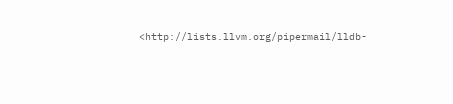<http://lists.llvm.org/pipermail/lldb-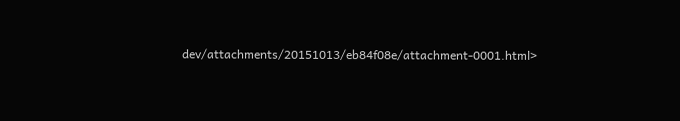dev/attachments/20151013/eb84f08e/attachment-0001.html>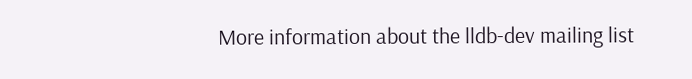More information about the lldb-dev mailing list